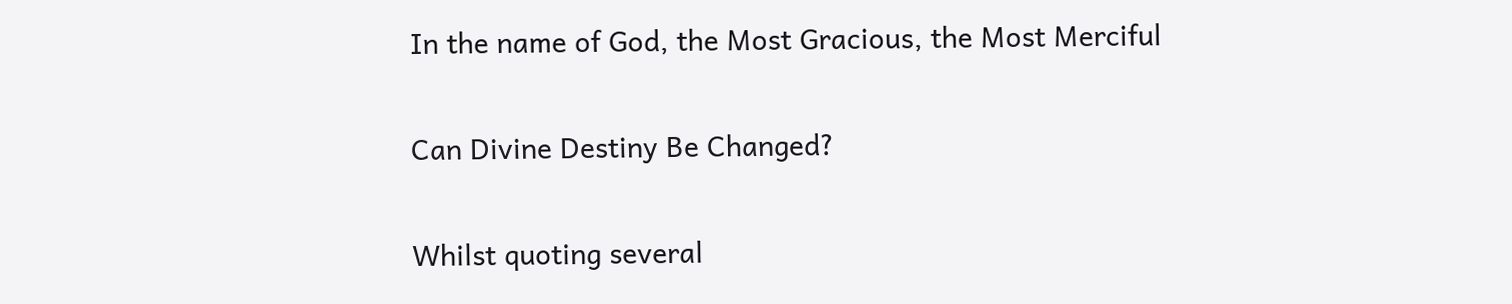In the name of God, the Most Gracious, the Most Merciful

Can Divine Destiny Be Changed?

Whilst quoting several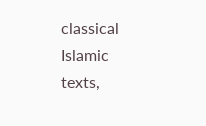classical Islamic texts,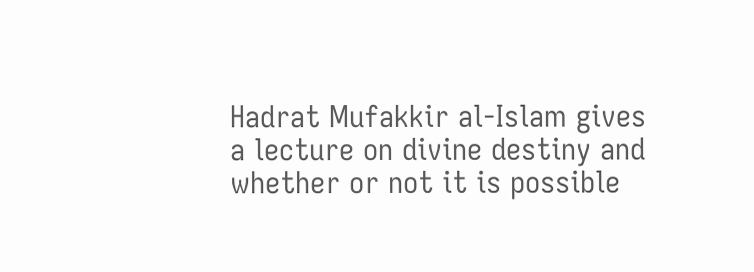Hadrat Mufakkir al-Islam gives a lecture on divine destiny and whether or not it is possible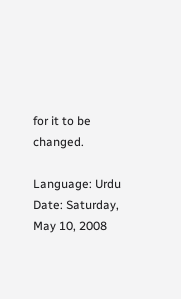for it to be changed.

Language: Urdu
Date: Saturday, May 10, 2008